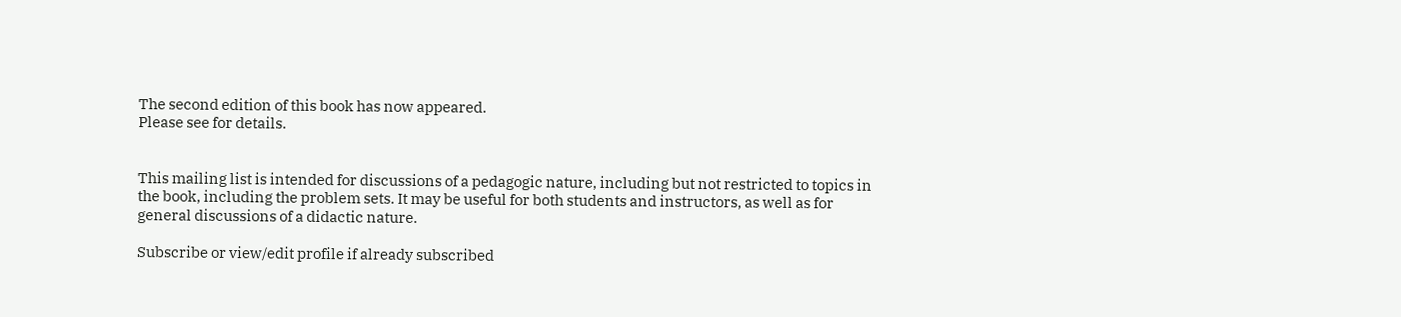The second edition of this book has now appeared.
Please see for details.


This mailing list is intended for discussions of a pedagogic nature, including but not restricted to topics in the book, including the problem sets. It may be useful for both students and instructors, as well as for general discussions of a didactic nature.

Subscribe or view/edit profile if already subscribed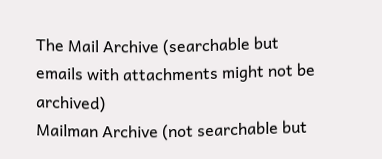The Mail Archive (searchable but emails with attachments might not be archived)
Mailman Archive (not searchable but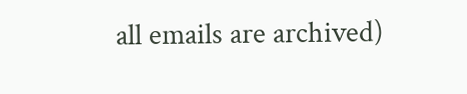all emails are archived)